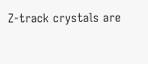Z-track crystals are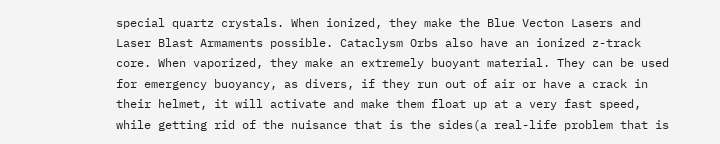special quartz crystals. When ionized, they make the Blue Vecton Lasers and Laser Blast Armaments possible. Cataclysm Orbs also have an ionized z-track core. When vaporized, they make an extremely buoyant material. They can be used for emergency buoyancy, as divers, if they run out of air or have a crack in their helmet, it will activate and make them float up at a very fast speed, while getting rid of the nuisance that is the sides(a real-life problem that is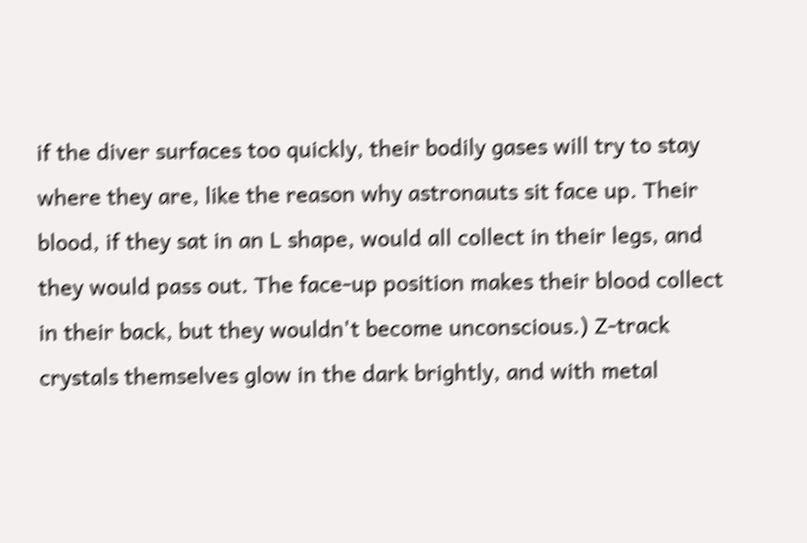if the diver surfaces too quickly, their bodily gases will try to stay where they are, like the reason why astronauts sit face up. Their blood, if they sat in an L shape, would all collect in their legs, and they would pass out. The face-up position makes their blood collect in their back, but they wouldn't become unconscious.) Z-track crystals themselves glow in the dark brightly, and with metal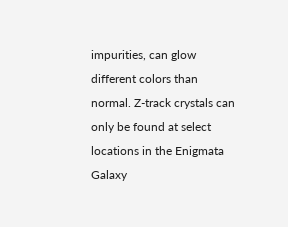impurities, can glow different colors than normal. Z-track crystals can only be found at select locations in the Enigmata Galaxy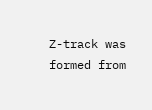Z-track was formed from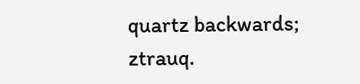quartz backwards; ztrauq.